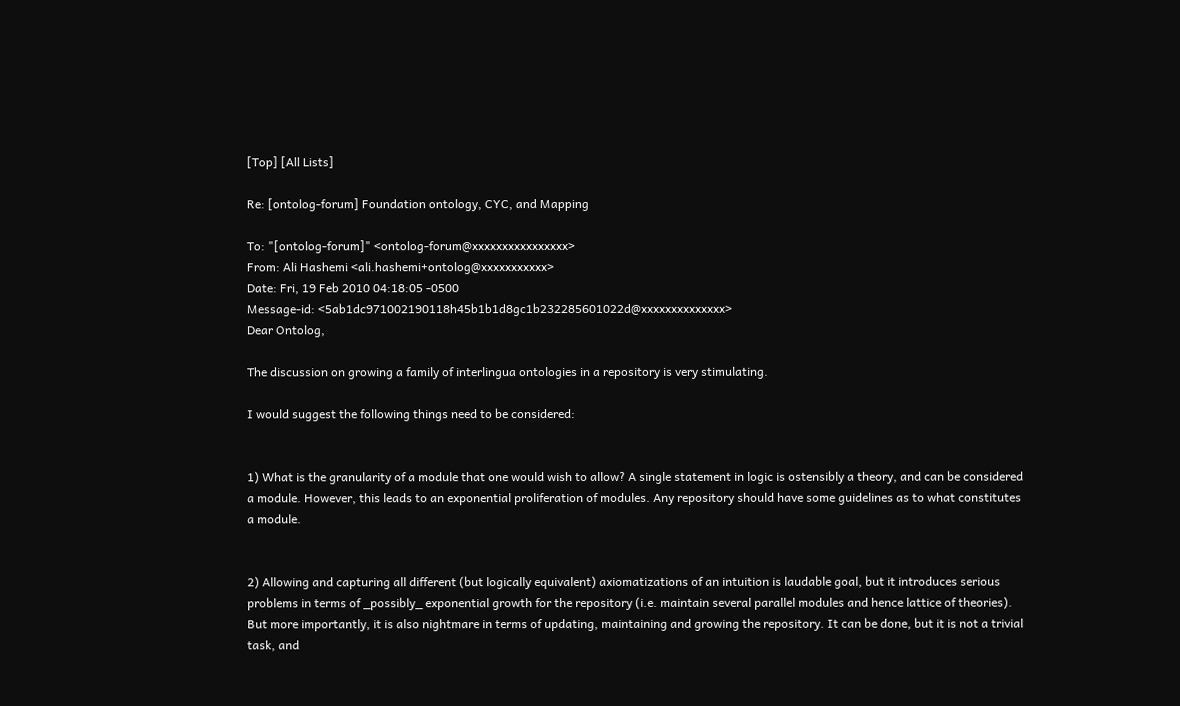[Top] [All Lists]

Re: [ontolog-forum] Foundation ontology, CYC, and Mapping

To: "[ontolog-forum]" <ontolog-forum@xxxxxxxxxxxxxxxx>
From: Ali Hashemi <ali.hashemi+ontolog@xxxxxxxxxxx>
Date: Fri, 19 Feb 2010 04:18:05 -0500
Message-id: <5ab1dc971002190118h45b1b1d8gc1b232285601022d@xxxxxxxxxxxxxx>
Dear Ontolog,

The discussion on growing a family of interlingua ontologies in a repository is very stimulating.

I would suggest the following things need to be considered:


1) What is the granularity of a module that one would wish to allow? A single statement in logic is ostensibly a theory, and can be considered a module. However, this leads to an exponential proliferation of modules. Any repository should have some guidelines as to what constitutes a module.


2) Allowing and capturing all different (but logically equivalent) axiomatizations of an intuition is laudable goal, but it introduces serious problems in terms of _possibly_ exponential growth for the repository (i.e. maintain several parallel modules and hence lattice of theories). But more importantly, it is also nightmare in terms of updating, maintaining and growing the repository. It can be done, but it is not a trivial task, and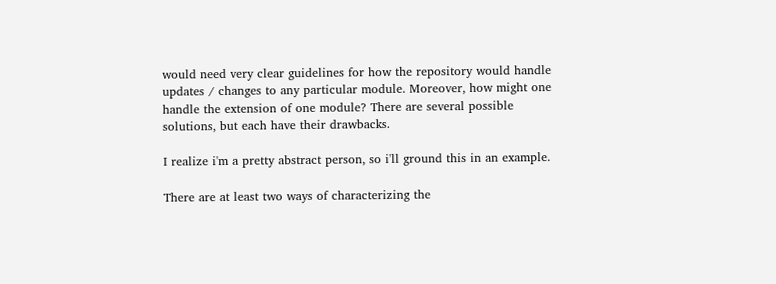would need very clear guidelines for how the repository would handle updates / changes to any particular module. Moreover, how might one handle the extension of one module? There are several possible solutions, but each have their drawbacks.

I realize i'm a pretty abstract person, so i'll ground this in an example.

There are at least two ways of characterizing the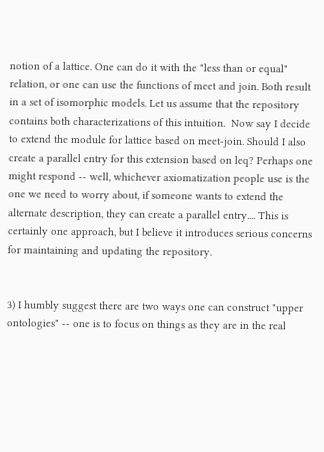notion of a lattice. One can do it with the "less than or equal" relation, or one can use the functions of meet and join. Both result in a set of isomorphic models. Let us assume that the repository contains both characterizations of this intuition.  Now say I decide to extend the module for lattice based on meet-join. Should I also create a parallel entry for this extension based on leq? Perhaps one might respond -- well, whichever axiomatization people use is the one we need to worry about, if someone wants to extend the alternate description, they can create a parallel entry.... This is certainly one approach, but I believe it introduces serious concerns for maintaining and updating the repository.


3) I humbly suggest there are two ways one can construct "upper ontologies" -- one is to focus on things as they are in the real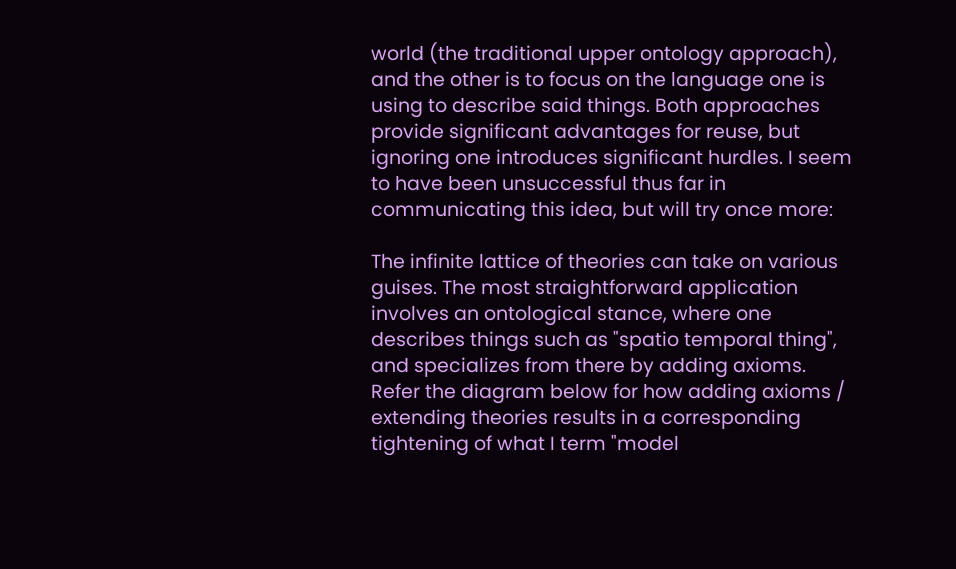world (the traditional upper ontology approach), and the other is to focus on the language one is using to describe said things. Both approaches provide significant advantages for reuse, but ignoring one introduces significant hurdles. I seem to have been unsuccessful thus far in communicating this idea, but will try once more:

The infinite lattice of theories can take on various guises. The most straightforward application involves an ontological stance, where one describes things such as "spatio temporal thing", and specializes from there by adding axioms. Refer the diagram below for how adding axioms / extending theories results in a corresponding tightening of what I term "model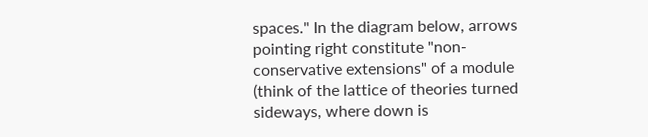spaces." In the diagram below, arrows pointing right constitute "non-conservative extensions" of a module (think of the lattice of theories turned sideways, where down is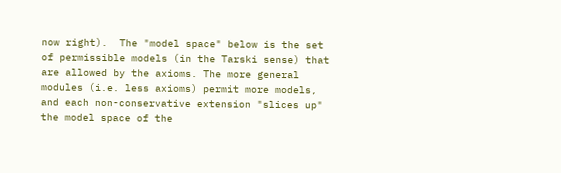now right).  The "model space" below is the set of permissible models (in the Tarski sense) that are allowed by the axioms. The more general modules (i.e. less axioms) permit more models, and each non-conservative extension "slices up" the model space of the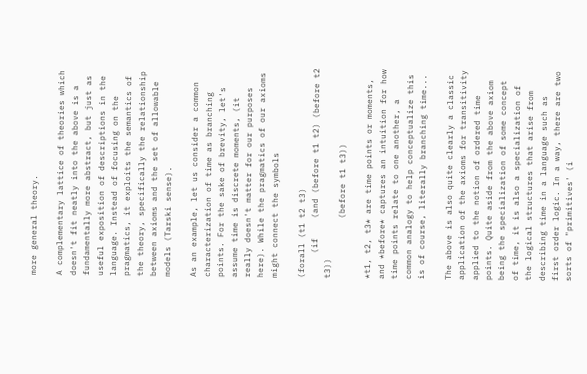more general theory.

A complementary lattice of theories which doesn't fit neatly into the above is a fundamentally more abstract, but just as useful exposition of descriptions in the language. Instead of focusing on the pragmatics, it exploits the semantics of the theory, specifically the relationship between axioms and the set of allowable models (Tarski sense).

As an example, let us consider a common characterization of time as branching points. For the sake of brevity, let's assume time is discrete moments, (it really doesn't matter for our purposes here). While the pragmatics of our axioms might connect the symbols

(forall (t1 t2 t3)
     (if    (and (before t1 t2) (before t2 t3))
            (before t1 t3))

*t1, t2, t3* are time points or moments, and *before* captures an intuition for how time points relate to one another, a common analogy to help conceptualize this is of course, literally branching time...

The above is also quite clearly a classic application of the axioms for transitivity applied to the notion of ordered time points. Quite aside from the above axiom being the specialization of some concept of time, it is also a specialization of the logical structures that arise from describing time in a language such as first order logic. In a way, there are two sorts of "primitives' (i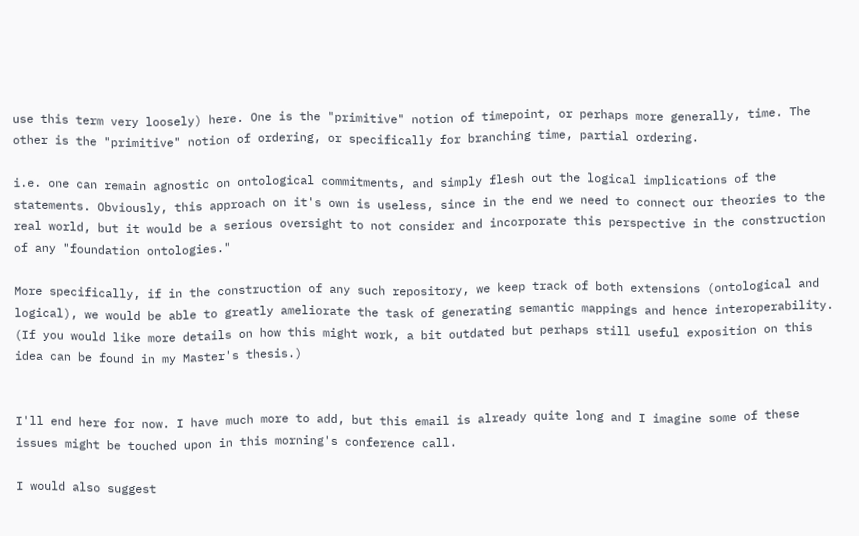use this term very loosely) here. One is the "primitive" notion of timepoint, or perhaps more generally, time. The other is the "primitive" notion of ordering, or specifically for branching time, partial ordering.

i.e. one can remain agnostic on ontological commitments, and simply flesh out the logical implications of the statements. Obviously, this approach on it's own is useless, since in the end we need to connect our theories to the real world, but it would be a serious oversight to not consider and incorporate this perspective in the construction of any "foundation ontologies."

More specifically, if in the construction of any such repository, we keep track of both extensions (ontological and logical), we would be able to greatly ameliorate the task of generating semantic mappings and hence interoperability. (If you would like more details on how this might work, a bit outdated but perhaps still useful exposition on this idea can be found in my Master's thesis.)


I'll end here for now. I have much more to add, but this email is already quite long and I imagine some of these issues might be touched upon in this morning's conference call.

I would also suggest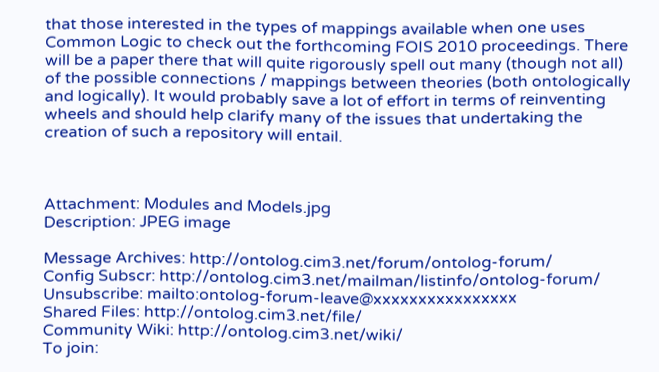that those interested in the types of mappings available when one uses Common Logic to check out the forthcoming FOIS 2010 proceedings. There will be a paper there that will quite rigorously spell out many (though not all) of the possible connections / mappings between theories (both ontologically and logically). It would probably save a lot of effort in terms of reinventing wheels and should help clarify many of the issues that undertaking the creation of such a repository will entail.



Attachment: Modules and Models.jpg
Description: JPEG image

Message Archives: http://ontolog.cim3.net/forum/ontolog-forum/
Config Subscr: http://ontolog.cim3.net/mailman/listinfo/ontolog-forum/
Unsubscribe: mailto:ontolog-forum-leave@xxxxxxxxxxxxxxxx
Shared Files: http://ontolog.cim3.net/file/
Community Wiki: http://ontolog.cim3.net/wiki/
To join: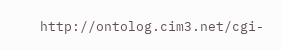http://ontolog.cim3.net/cgi-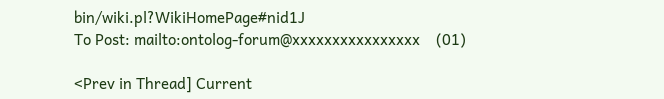bin/wiki.pl?WikiHomePage#nid1J
To Post: mailto:ontolog-forum@xxxxxxxxxxxxxxxx    (01)

<Prev in Thread] Current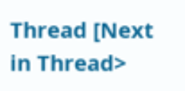Thread [Next in Thread>